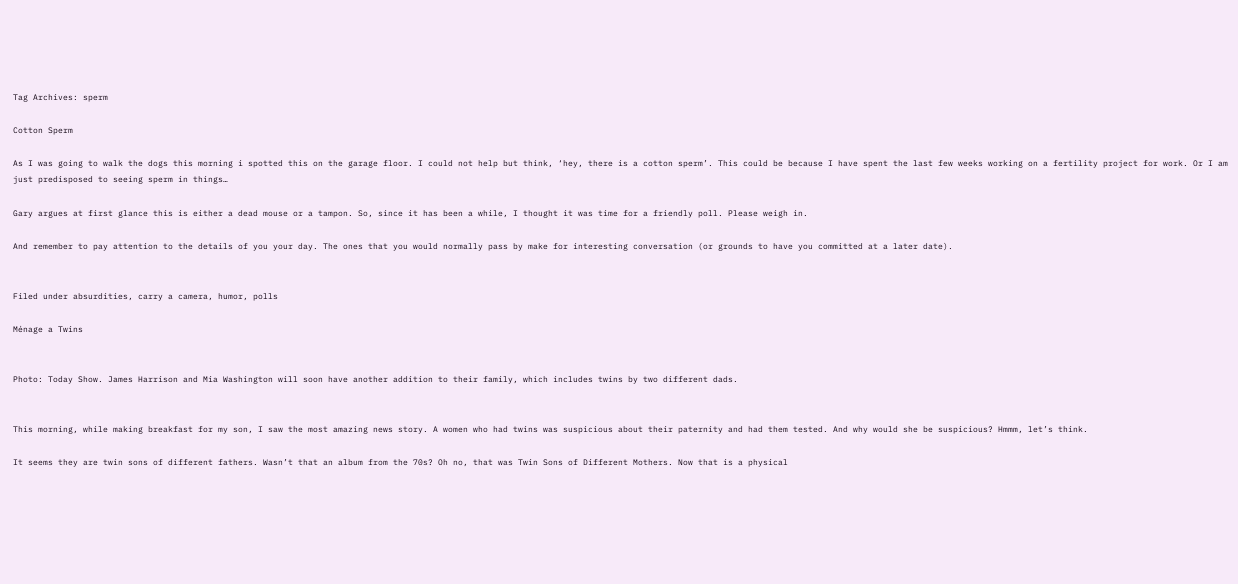Tag Archives: sperm

Cotton Sperm

As I was going to walk the dogs this morning i spotted this on the garage floor. I could not help but think, ‘hey, there is a cotton sperm’. This could be because I have spent the last few weeks working on a fertility project for work. Or I am just predisposed to seeing sperm in things…

Gary argues at first glance this is either a dead mouse or a tampon. So, since it has been a while, I thought it was time for a friendly poll. Please weigh in.

And remember to pay attention to the details of you your day. The ones that you would normally pass by make for interesting conversation (or grounds to have you committed at a later date).


Filed under absurdities, carry a camera, humor, polls

Ménage a Twins


Photo: Today Show. James Harrison and Mia Washington will soon have another addition to their family, which includes twins by two different dads.


This morning, while making breakfast for my son, I saw the most amazing news story. A women who had twins was suspicious about their paternity and had them tested. And why would she be suspicious? Hmmm, let’s think.

It seems they are twin sons of different fathers. Wasn’t that an album from the 70s? Oh no, that was Twin Sons of Different Mothers. Now that is a physical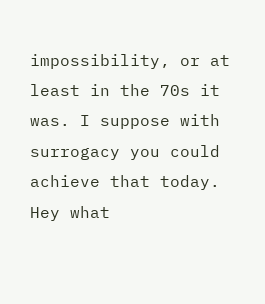impossibility, or at least in the 70s it was. I suppose with surrogacy you could achieve that today. Hey what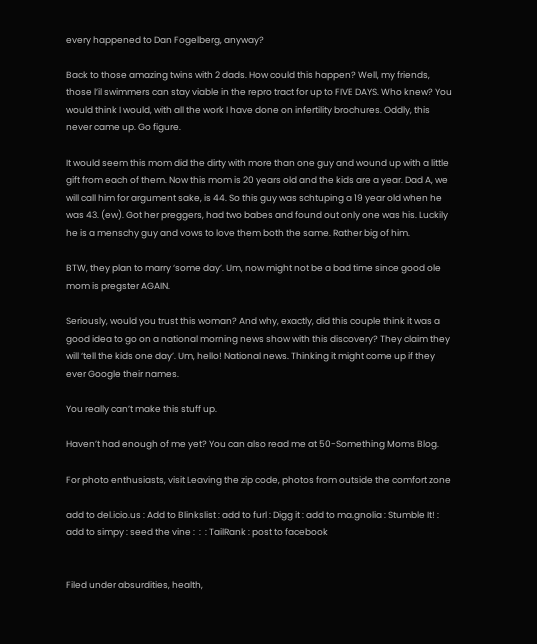every happened to Dan Fogelberg, anyway?

Back to those amazing twins with 2 dads. How could this happen? Well, my friends, those l’il swimmers can stay viable in the repro tract for up to FIVE DAYS. Who knew? You would think I would, with all the work I have done on infertility brochures. Oddly, this never came up. Go figure.

It would seem this mom did the dirty with more than one guy and wound up with a little gift from each of them. Now this mom is 20 years old and the kids are a year. Dad A, we will call him for argument sake, is 44. So this guy was schtuping a 19 year old when he was 43. (ew). Got her preggers, had two babes and found out only one was his. Luckily he is a menschy guy and vows to love them both the same. Rather big of him.

BTW, they plan to marry ‘some day’. Um, now might not be a bad time since good ole mom is pregster AGAIN.

Seriously, would you trust this woman? And why, exactly, did this couple think it was a good idea to go on a national morning news show with this discovery? They claim they will ‘tell the kids one day’. Um, hello! National news. Thinking it might come up if they ever Google their names.

You really can’t make this stuff up.

Haven’t had enough of me yet? You can also read me at 50-Something Moms Blog.

For photo enthusiasts, visit Leaving the zip code, photos from outside the comfort zone

add to del.icio.us : Add to Blinkslist : add to furl : Digg it : add to ma.gnolia : Stumble It! : add to simpy : seed the vine :  :  : TailRank : post to facebook


Filed under absurdities, health,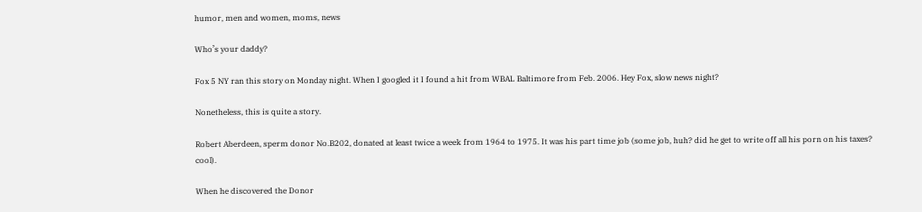humor, men and women, moms, news

Who’s your daddy?

Fox 5 NY ran this story on Monday night. When I googled it I found a hit from WBAL Baltimore from Feb. 2006. Hey Fox, slow news night?

Nonetheless, this is quite a story.

Robert Aberdeen, sperm donor No.B202, donated at least twice a week from 1964 to 1975. It was his part time job (some job, huh? did he get to write off all his porn on his taxes? cool).

When he discovered the Donor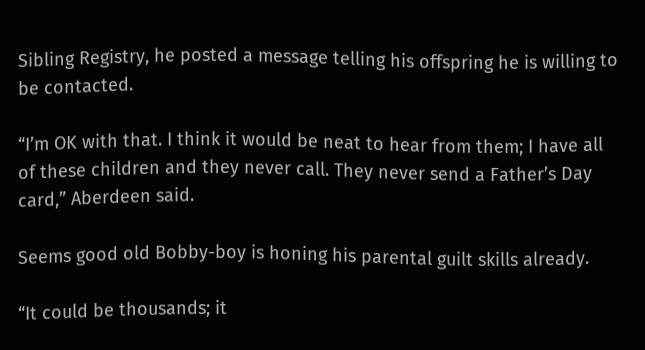Sibling Registry, he posted a message telling his offspring he is willing to be contacted.

“I’m OK with that. I think it would be neat to hear from them; I have all of these children and they never call. They never send a Father’s Day card,” Aberdeen said.

Seems good old Bobby-boy is honing his parental guilt skills already.

“It could be thousands; it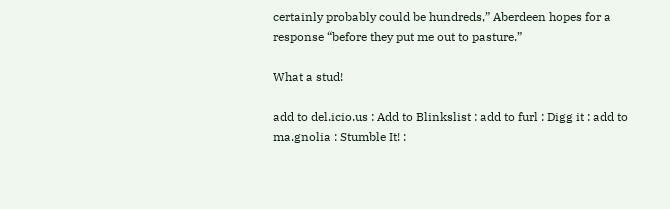certainly probably could be hundreds,” Aberdeen hopes for a response “before they put me out to pasture.”

What a stud!

add to del.icio.us : Add to Blinkslist : add to furl : Digg it : add to ma.gnolia : Stumble It! :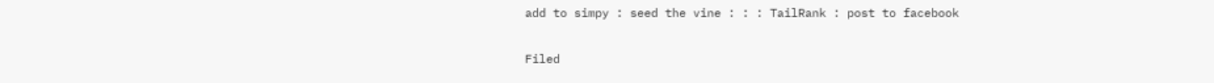add to simpy : seed the vine : : : TailRank : post to facebook


Filed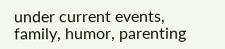under current events, family, humor, parenting